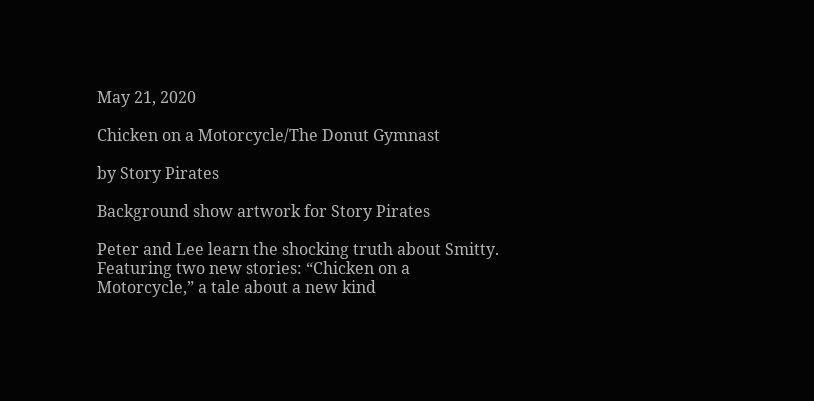May 21, 2020

Chicken on a Motorcycle/The Donut Gymnast

by Story Pirates

Background show artwork for Story Pirates

Peter and Lee learn the shocking truth about Smitty. Featuring two new stories: “Chicken on a Motorcycle,” a tale about a new kind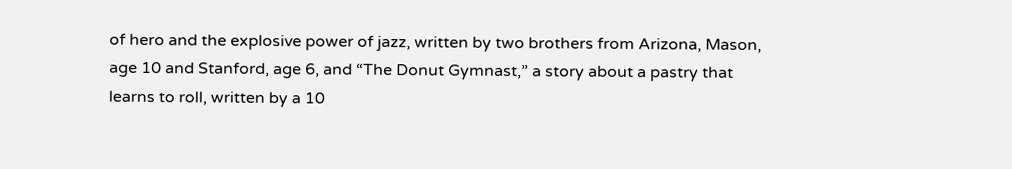of hero and the explosive power of jazz, written by two brothers from Arizona, Mason, age 10 and Stanford, age 6, and “The Donut Gymnast,” a story about a pastry that learns to roll, written by a 10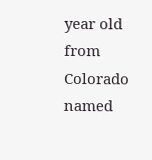year old from Colorado named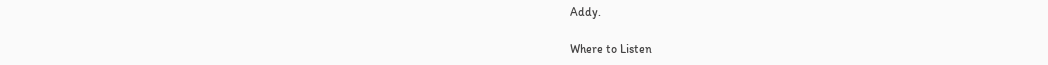Addy.

Where to Listen